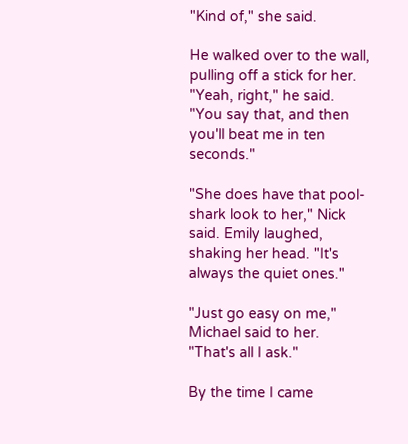"Kind of," she said.

He walked over to the wall, pulling off a stick for her. "Yeah, right," he said. "You say that, and then you'll beat me in ten seconds."

"She does have that pool-shark look to her," Nick said. Emily laughed, shaking her head. "It's always the quiet ones."

"Just go easy on me," Michael said to her. "That's all I ask."

By the time I came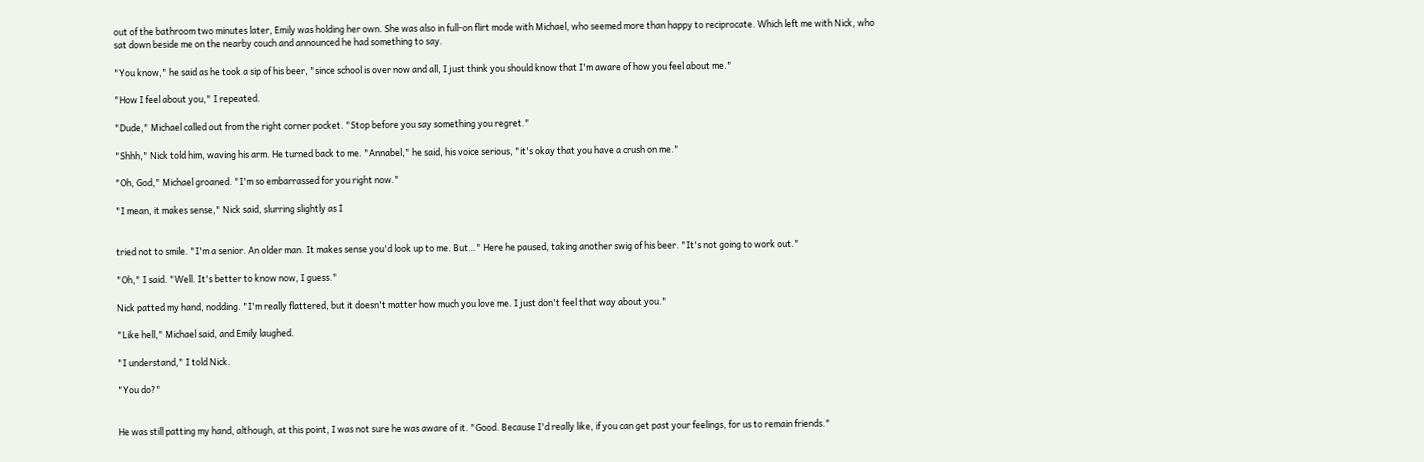out of the bathroom two minutes later, Emily was holding her own. She was also in full-on flirt mode with Michael, who seemed more than happy to reciprocate. Which left me with Nick, who sat down beside me on the nearby couch and announced he had something to say.

"You know," he said as he took a sip of his beer, "since school is over now and all, I just think you should know that I'm aware of how you feel about me."

"How I feel about you," I repeated.

"Dude," Michael called out from the right corner pocket. "Stop before you say something you regret."

"Shhh," Nick told him, waving his arm. He turned back to me. "Annabel," he said, his voice serious, "it's okay that you have a crush on me."

"Oh, God," Michael groaned. "I'm so embarrassed for you right now."

"I mean, it makes sense," Nick said, slurring slightly as I


tried not to smile. "I'm a senior. An older man. It makes sense you'd look up to me. But…" Here he paused, taking another swig of his beer. "It's not going to work out."

"Oh," I said. "Well. It's better to know now, I guess."

Nick patted my hand, nodding. "I'm really flattered, but it doesn't matter how much you love me. I just don't feel that way about you."

"Like hell," Michael said, and Emily laughed.

"I understand," I told Nick.

"You do?"


He was still patting my hand, although, at this point, I was not sure he was aware of it. "Good. Because I'd really like, if you can get past your feelings, for us to remain friends."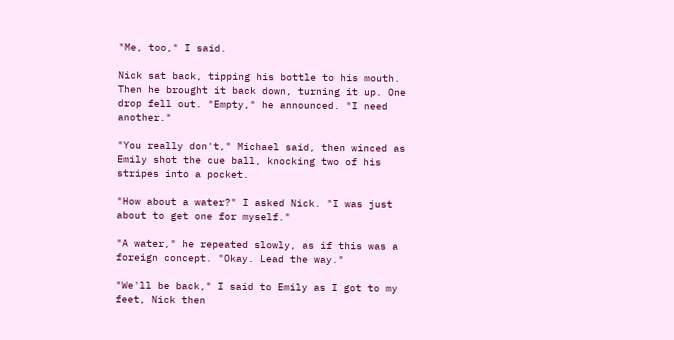"Me, too," I said.

Nick sat back, tipping his bottle to his mouth. Then he brought it back down, turning it up. One drop fell out. "Empty," he announced. "I need another."

"You really don't," Michael said, then winced as Emily shot the cue ball, knocking two of his stripes into a pocket.

"How about a water?" I asked Nick. "I was just about to get one for myself."

"A water," he repeated slowly, as if this was a foreign concept. "Okay. Lead the way."

"We'll be back," I said to Emily as I got to my feet, Nick then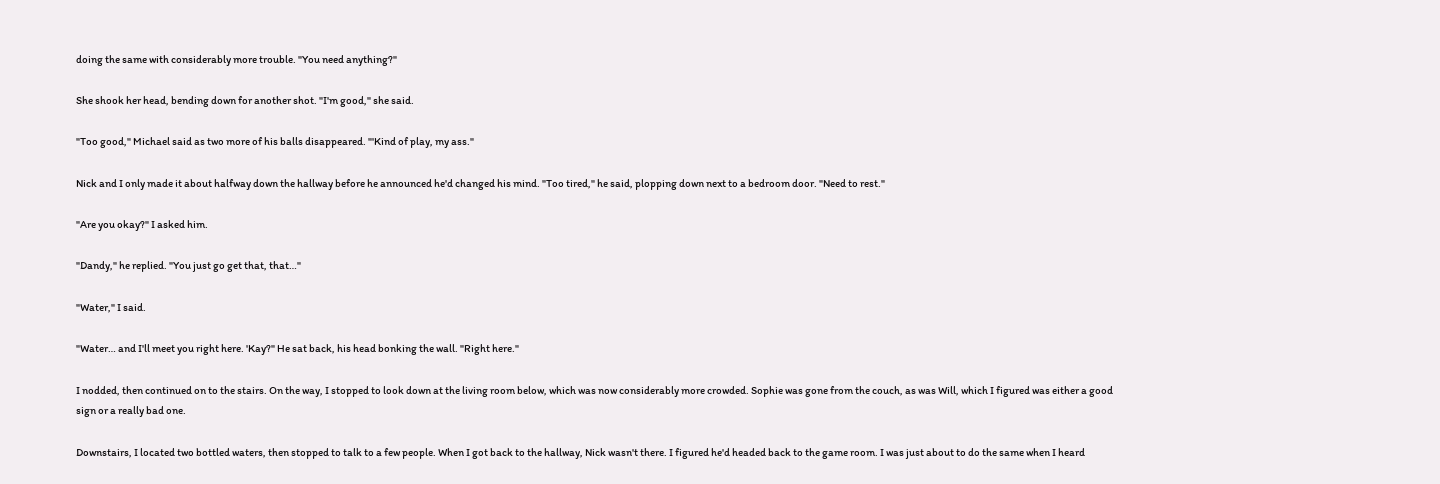doing the same with considerably more trouble. "You need anything?"

She shook her head, bending down for another shot. "I'm good," she said.

"Too good," Michael said as two more of his balls disappeared. "'Kind of play, my ass."

Nick and I only made it about halfway down the hallway before he announced he'd changed his mind. "Too tired," he said, plopping down next to a bedroom door. "Need to rest."

"Are you okay?" I asked him.

"Dandy," he replied. "You just go get that, that…"

"Water," I said.

"Water… and I'll meet you right here. 'Kay?" He sat back, his head bonking the wall. "Right here."

I nodded, then continued on to the stairs. On the way, I stopped to look down at the living room below, which was now considerably more crowded. Sophie was gone from the couch, as was Will, which I figured was either a good sign or a really bad one.

Downstairs, I located two bottled waters, then stopped to talk to a few people. When I got back to the hallway, Nick wasn't there. I figured he'd headed back to the game room. I was just about to do the same when I heard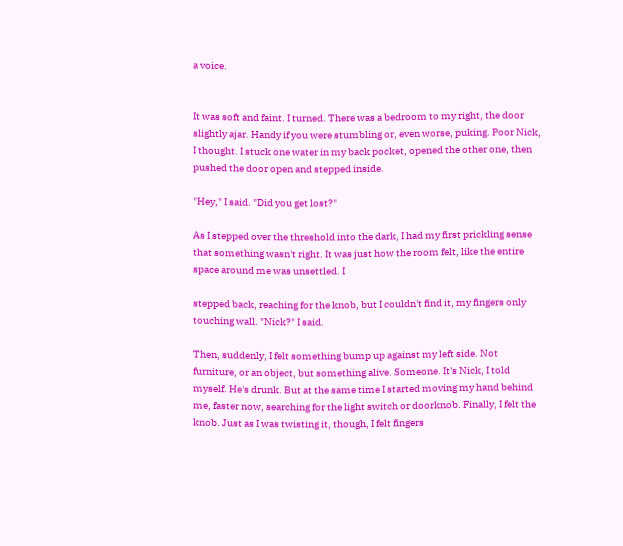a voice.


It was soft and faint. I turned. There was a bedroom to my right, the door slightly ajar. Handy if you were stumbling or, even worse, puking. Poor Nick, I thought. I stuck one water in my back pocket, opened the other one, then pushed the door open and stepped inside.

"Hey," I said. "Did you get lost?"

As I stepped over the threshold into the dark, I had my first prickling sense that something wasn't right. It was just how the room felt, like the entire space around me was unsettled. I

stepped back, reaching for the knob, but I couldn't find it, my fingers only touching wall. "Nick?" I said.

Then, suddenly, I felt something bump up against my left side. Not furniture, or an object, but something alive. Someone. It's Nick, I told myself. He's drunk. But at the same time I started moving my hand behind me, faster now, searching for the light switch or doorknob. Finally, I felt the knob. Just as I was twisting it, though, I felt fingers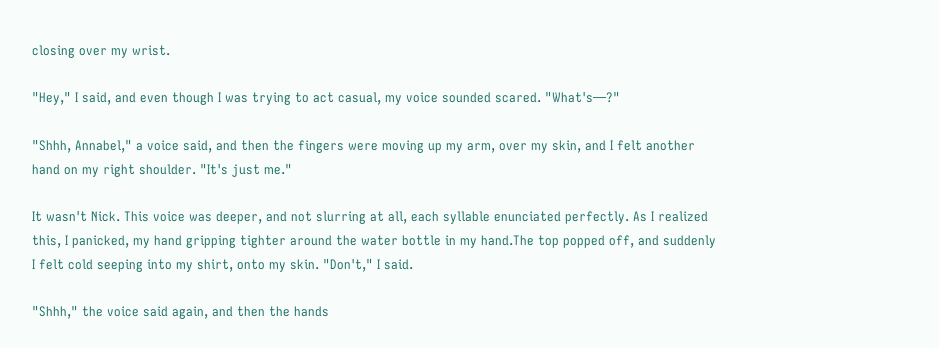closing over my wrist.

"Hey," I said, and even though I was trying to act casual, my voice sounded scared. "What's—?"

"Shhh, Annabel," a voice said, and then the fingers were moving up my arm, over my skin, and I felt another hand on my right shoulder. "It's just me."

It wasn't Nick. This voice was deeper, and not slurring at all, each syllable enunciated perfectly. As I realized this, I panicked, my hand gripping tighter around the water bottle in my hand.The top popped off, and suddenly I felt cold seeping into my shirt, onto my skin. "Don't," I said.

"Shhh," the voice said again, and then the hands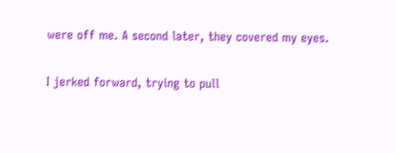were off me. A second later, they covered my eyes.

I jerked forward, trying to pull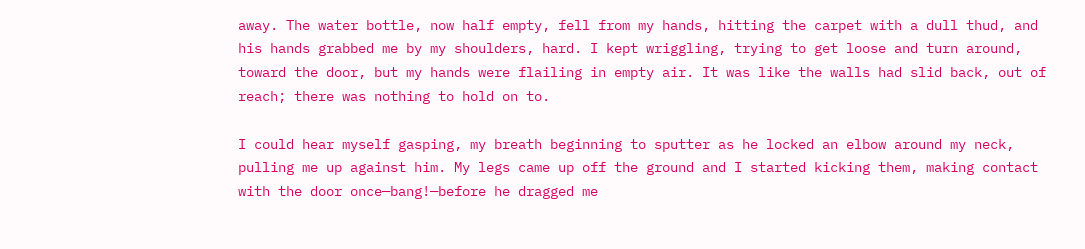away. The water bottle, now half empty, fell from my hands, hitting the carpet with a dull thud, and his hands grabbed me by my shoulders, hard. I kept wriggling, trying to get loose and turn around, toward the door, but my hands were flailing in empty air. It was like the walls had slid back, out of reach; there was nothing to hold on to.

I could hear myself gasping, my breath beginning to sputter as he locked an elbow around my neck, pulling me up against him. My legs came up off the ground and I started kicking them, making contact with the door once—bang!—before he dragged me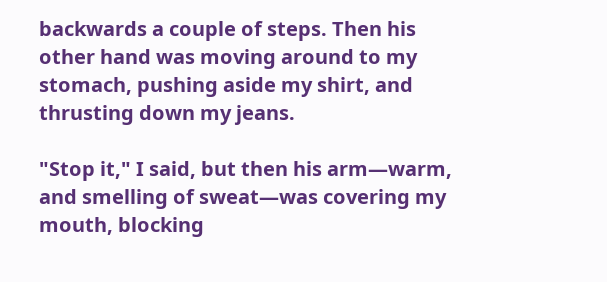backwards a couple of steps. Then his other hand was moving around to my stomach, pushing aside my shirt, and thrusting down my jeans.

"Stop it," I said, but then his arm—warm, and smelling of sweat—was covering my mouth, blocking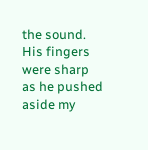the sound. His fingers were sharp as he pushed aside my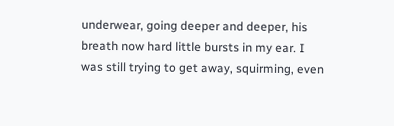underwear, going deeper and deeper, his breath now hard little bursts in my ear. I was still trying to get away, squirming, even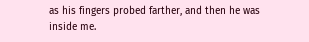as his fingers probed farther, and then he was inside me.